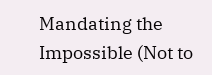Mandating the Impossible (Not to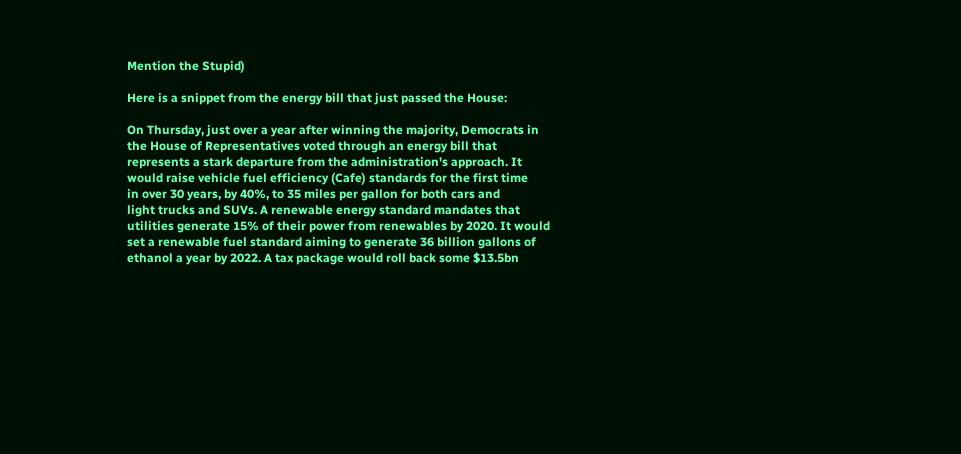Mention the Stupid)

Here is a snippet from the energy bill that just passed the House:

On Thursday, just over a year after winning the majority, Democrats in
the House of Representatives voted through an energy bill that
represents a stark departure from the administration's approach. It
would raise vehicle fuel efficiency (Cafe) standards for the first time
in over 30 years, by 40%, to 35 miles per gallon for both cars and
light trucks and SUVs. A renewable energy standard mandates that
utilities generate 15% of their power from renewables by 2020. It would
set a renewable fuel standard aiming to generate 36 billion gallons of
ethanol a year by 2022. A tax package would roll back some $13.5bn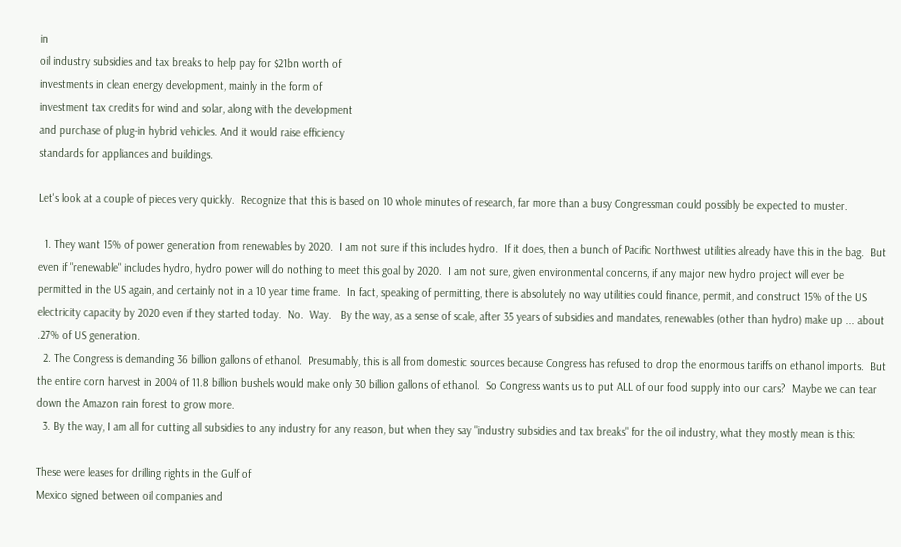in
oil industry subsidies and tax breaks to help pay for $21bn worth of
investments in clean energy development, mainly in the form of
investment tax credits for wind and solar, along with the development
and purchase of plug-in hybrid vehicles. And it would raise efficiency
standards for appliances and buildings.

Let's look at a couple of pieces very quickly.  Recognize that this is based on 10 whole minutes of research, far more than a busy Congressman could possibly be expected to muster.

  1. They want 15% of power generation from renewables by 2020.  I am not sure if this includes hydro.  If it does, then a bunch of Pacific Northwest utilities already have this in the bag.  But even if "renewable" includes hydro, hydro power will do nothing to meet this goal by 2020.  I am not sure, given environmental concerns, if any major new hydro project will ever be permitted in the US again, and certainly not in a 10 year time frame.  In fact, speaking of permitting, there is absolutely no way utilities could finance, permit, and construct 15% of the US electricity capacity by 2020 even if they started today.  No.  Way.   By the way, as a sense of scale, after 35 years of subsidies and mandates, renewables (other than hydro) make up ... about .27% of US generation.
  2. The Congress is demanding 36 billion gallons of ethanol.  Presumably, this is all from domestic sources because Congress has refused to drop the enormous tariffs on ethanol imports.  But the entire corn harvest in 2004 of 11.8 billion bushels would make only 30 billion gallons of ethanol.  So Congress wants us to put ALL of our food supply into our cars?  Maybe we can tear down the Amazon rain forest to grow more.
  3. By the way, I am all for cutting all subsidies to any industry for any reason, but when they say "industry subsidies and tax breaks" for the oil industry, what they mostly mean is this:

These were leases for drilling rights in the Gulf of
Mexico signed between oil companies and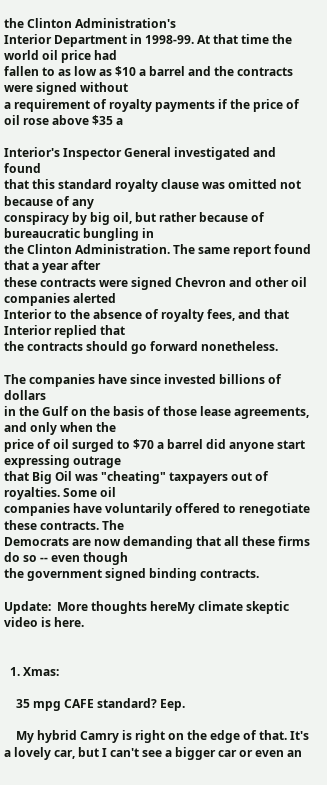the Clinton Administration's
Interior Department in 1998-99. At that time the world oil price had
fallen to as low as $10 a barrel and the contracts were signed without
a requirement of royalty payments if the price of oil rose above $35 a

Interior's Inspector General investigated and found
that this standard royalty clause was omitted not because of any
conspiracy by big oil, but rather because of bureaucratic bungling in
the Clinton Administration. The same report found that a year after
these contracts were signed Chevron and other oil companies alerted
Interior to the absence of royalty fees, and that Interior replied that
the contracts should go forward nonetheless.

The companies have since invested billions of dollars
in the Gulf on the basis of those lease agreements, and only when the
price of oil surged to $70 a barrel did anyone start expressing outrage
that Big Oil was "cheating" taxpayers out of royalties. Some oil
companies have voluntarily offered to renegotiate these contracts. The
Democrats are now demanding that all these firms do so -- even though
the government signed binding contracts.

Update:  More thoughts hereMy climate skeptic video is here.


  1. Xmas:

    35 mpg CAFE standard? Eep.

    My hybrid Camry is right on the edge of that. It's a lovely car, but I can't see a bigger car or even an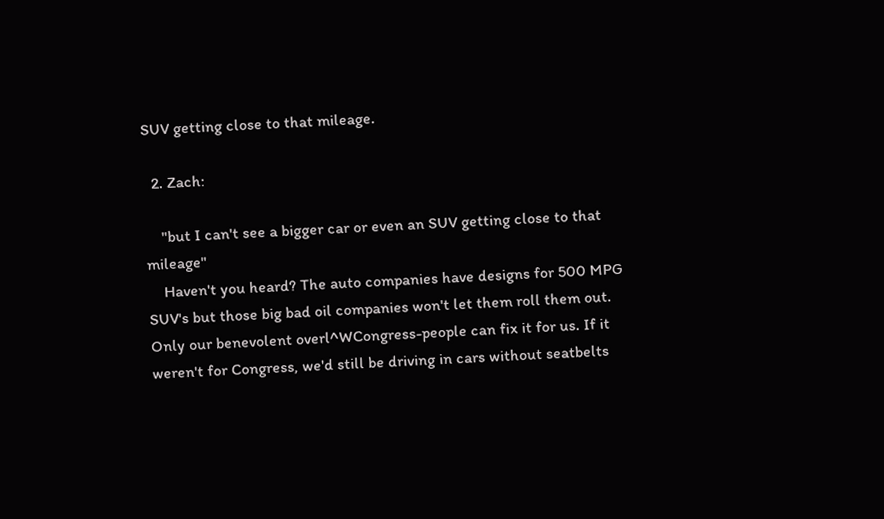SUV getting close to that mileage.

  2. Zach:

    "but I can't see a bigger car or even an SUV getting close to that mileage"
    Haven't you heard? The auto companies have designs for 500 MPG SUV's but those big bad oil companies won't let them roll them out. Only our benevolent overl^WCongress-people can fix it for us. If it weren't for Congress, we'd still be driving in cars without seatbelts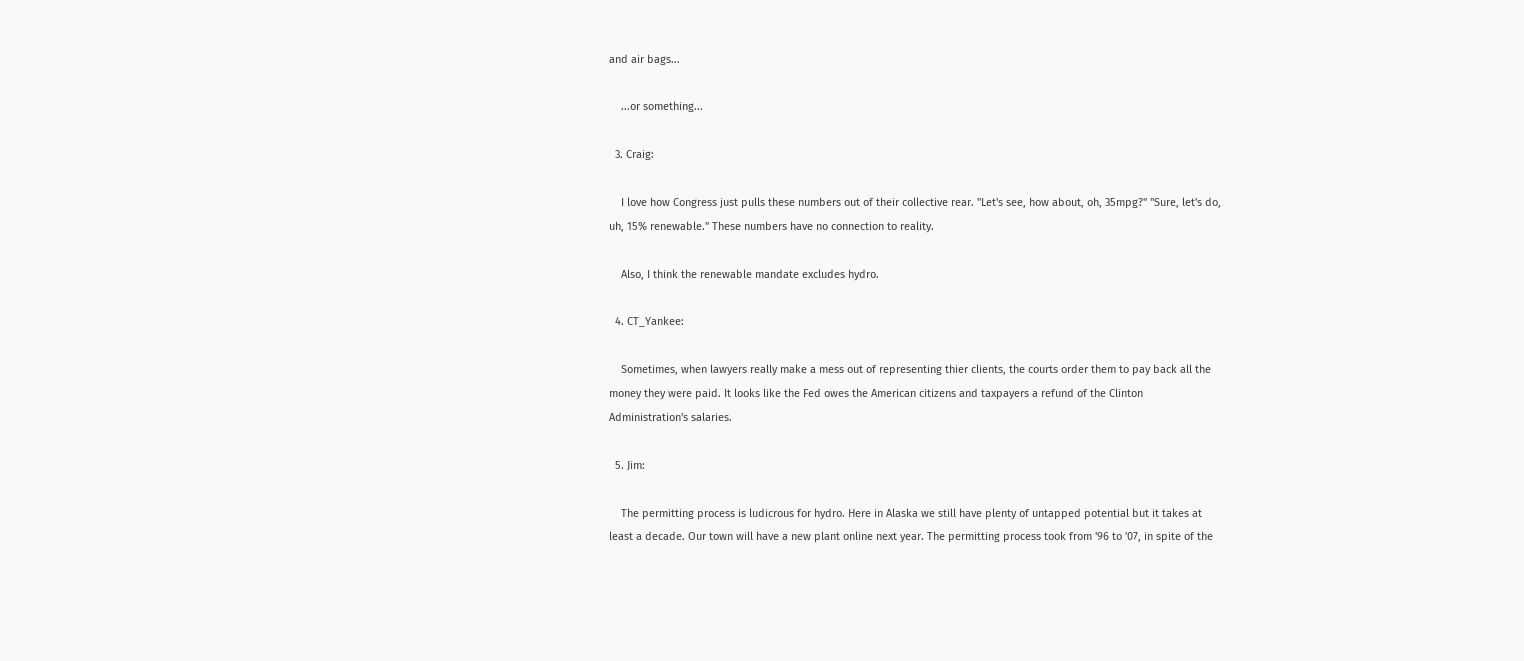and air bags...

    ...or something...

  3. Craig:

    I love how Congress just pulls these numbers out of their collective rear. "Let's see, how about, oh, 35mpg?" "Sure, let's do, uh, 15% renewable." These numbers have no connection to reality.

    Also, I think the renewable mandate excludes hydro.

  4. CT_Yankee:

    Sometimes, when lawyers really make a mess out of representing thier clients, the courts order them to pay back all the money they were paid. It looks like the Fed owes the American citizens and taxpayers a refund of the Clinton Administration's salaries.

  5. Jim:

    The permitting process is ludicrous for hydro. Here in Alaska we still have plenty of untapped potential but it takes at least a decade. Our town will have a new plant online next year. The permitting process took from '96 to '07, in spite of the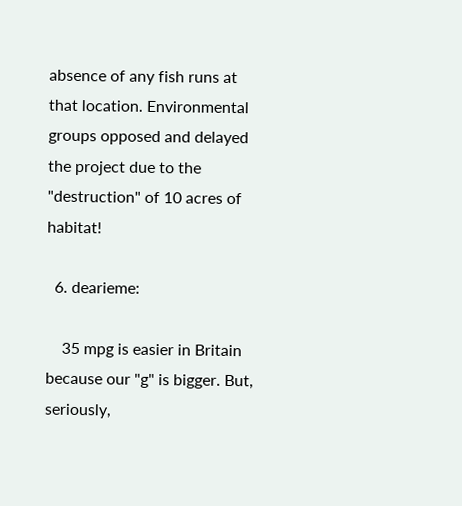absence of any fish runs at that location. Environmental groups opposed and delayed the project due to the "destruction" of 10 acres of habitat!

  6. dearieme:

    35 mpg is easier in Britain because our "g" is bigger. But, seriously,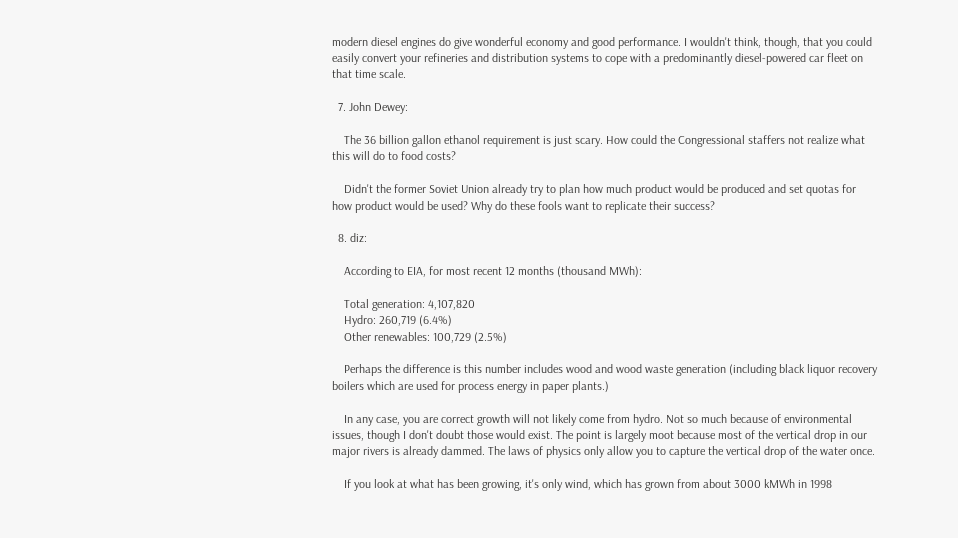modern diesel engines do give wonderful economy and good performance. I wouldn't think, though, that you could easily convert your refineries and distribution systems to cope with a predominantly diesel-powered car fleet on that time scale.

  7. John Dewey:

    The 36 billion gallon ethanol requirement is just scary. How could the Congressional staffers not realize what this will do to food costs?

    Didn't the former Soviet Union already try to plan how much product would be produced and set quotas for how product would be used? Why do these fools want to replicate their success?

  8. diz:

    According to EIA, for most recent 12 months (thousand MWh):

    Total generation: 4,107,820
    Hydro: 260,719 (6.4%)
    Other renewables: 100,729 (2.5%)

    Perhaps the difference is this number includes wood and wood waste generation (including black liquor recovery boilers which are used for process energy in paper plants.)

    In any case, you are correct growth will not likely come from hydro. Not so much because of environmental issues, though I don't doubt those would exist. The point is largely moot because most of the vertical drop in our major rivers is already dammed. The laws of physics only allow you to capture the vertical drop of the water once.

    If you look at what has been growing, it's only wind, which has grown from about 3000 kMWh in 1998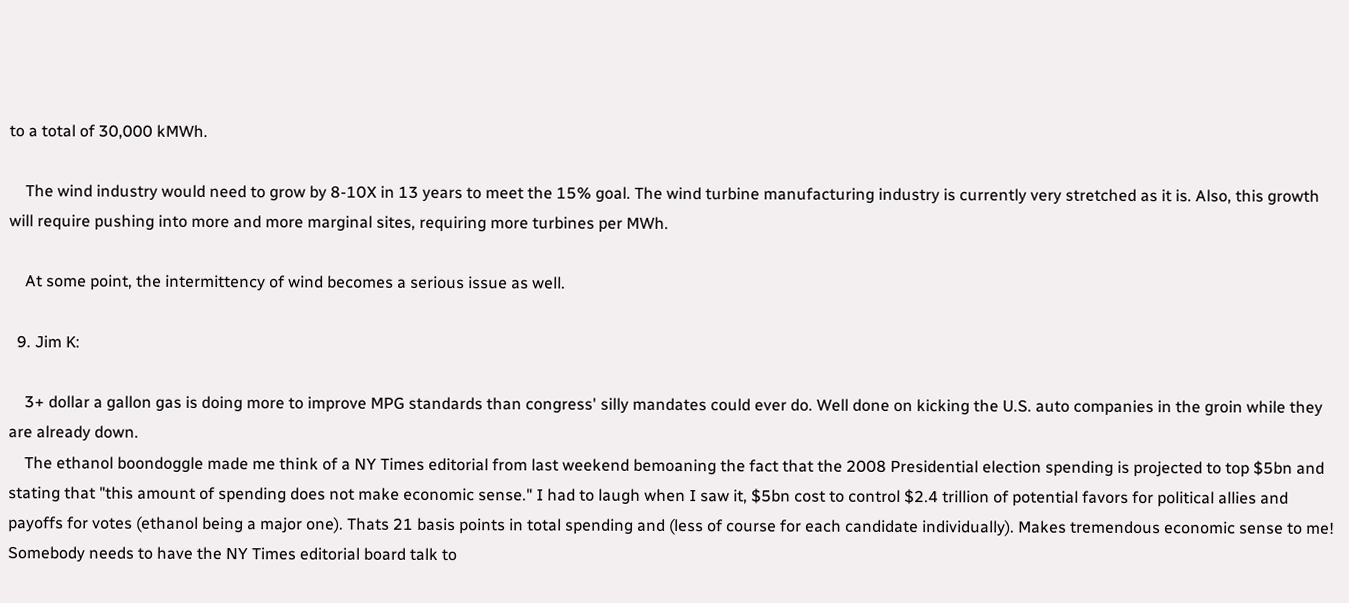to a total of 30,000 kMWh.

    The wind industry would need to grow by 8-10X in 13 years to meet the 15% goal. The wind turbine manufacturing industry is currently very stretched as it is. Also, this growth will require pushing into more and more marginal sites, requiring more turbines per MWh.

    At some point, the intermittency of wind becomes a serious issue as well.

  9. Jim K:

    3+ dollar a gallon gas is doing more to improve MPG standards than congress' silly mandates could ever do. Well done on kicking the U.S. auto companies in the groin while they are already down.
    The ethanol boondoggle made me think of a NY Times editorial from last weekend bemoaning the fact that the 2008 Presidential election spending is projected to top $5bn and stating that "this amount of spending does not make economic sense." I had to laugh when I saw it, $5bn cost to control $2.4 trillion of potential favors for political allies and payoffs for votes (ethanol being a major one). Thats 21 basis points in total spending and (less of course for each candidate individually). Makes tremendous economic sense to me! Somebody needs to have the NY Times editorial board talk to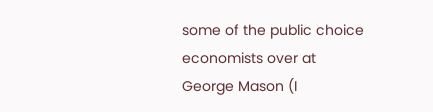some of the public choice economists over at George Mason (I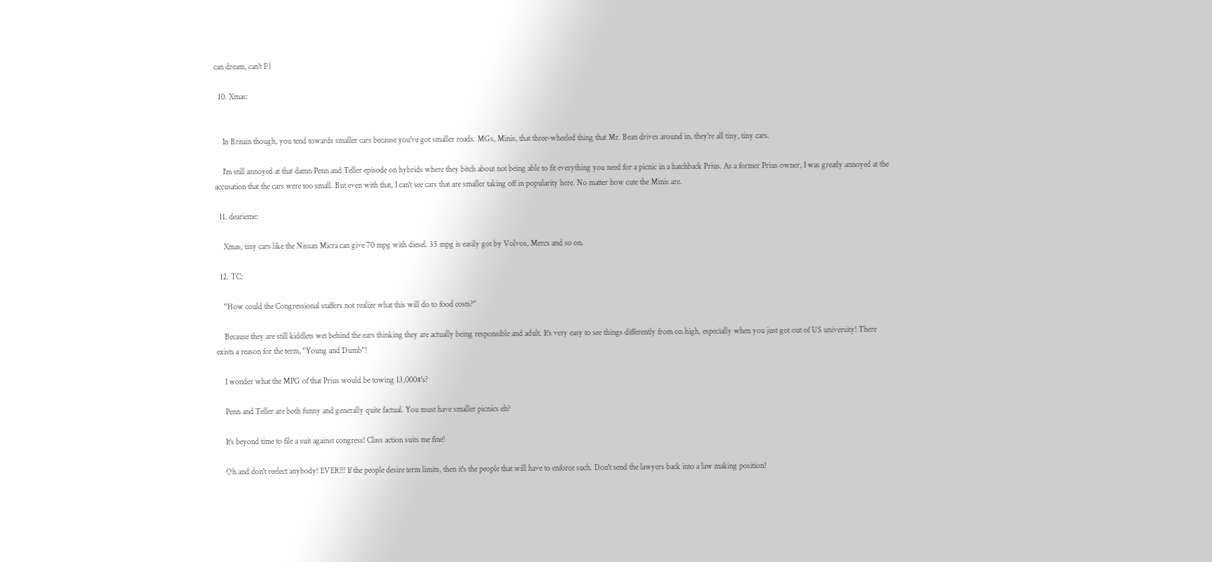can dream, can't I?)

  10. Xmas:


    In Britain though, you tend towards smaller cars because you've got smaller roads. MGs, Minis, that three-wheeled thing that Mr. Bean drives around in, they're all tiny, tiny cars.

    I'm still annoyed at that damn Penn and Teller episode on hybrids where they bitch about not being able to fit everything you need for a picnic in a hatchback Prius. As a former Prius owner, I was greatly annoyed at the accusation that the cars were too small. But even with that, I can't see cars that are smaller taking off in popularity here. No matter how cute the Minis are.

  11. dearieme:

    Xmas, tiny cars like the Nissan Micra can give 70 mpg with diesel. 35 mpg is easily got by Volvos, Mercs and so on.

  12. TC:

    "How could the Congressional staffers not realize what this will do to food costs?"

    Because they are still kiddlets wet behind the ears thinking they are actually being responsible and adult. It's very easy to see things differently from on high, especially when you just got out of US university! There exists a reason for the term, "Young and Dumb"!

    I wonder what the MPG of that Prius would be towing 13,000#'s?

    Penn and Teller are both funny and generally quite factual. You must have smaller picnics eh?

    It's beyond time to file a suit against congress! Class action suits me fine!

    Oh and don't reelect anybody! EVER!!! If the people desire term limits, then it's the people that will have to enforce such. Don't send the lawyers back into a law making position!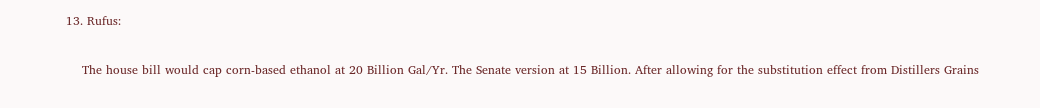13. Rufus:

    The house bill would cap corn-based ethanol at 20 Billion Gal/Yr. The Senate version at 15 Billion. After allowing for the substitution effect from Distillers Grains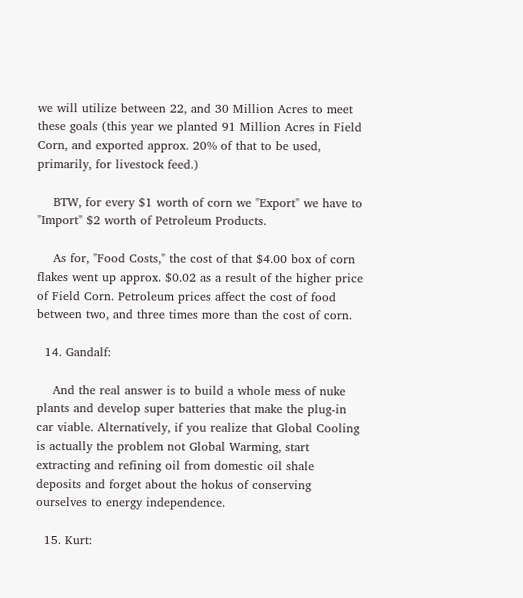we will utilize between 22, and 30 Million Acres to meet these goals (this year we planted 91 Million Acres in Field Corn, and exported approx. 20% of that to be used, primarily, for livestock feed.)

    BTW, for every $1 worth of corn we "Export" we have to "Import" $2 worth of Petroleum Products.

    As for, "Food Costs," the cost of that $4.00 box of corn flakes went up approx. $0.02 as a result of the higher price of Field Corn. Petroleum prices affect the cost of food between two, and three times more than the cost of corn.

  14. Gandalf:

    And the real answer is to build a whole mess of nuke plants and develop super batteries that make the plug-in car viable. Alternatively, if you realize that Global Cooling is actually the problem not Global Warming, start extracting and refining oil from domestic oil shale deposits and forget about the hokus of conserving ourselves to energy independence.

  15. Kurt: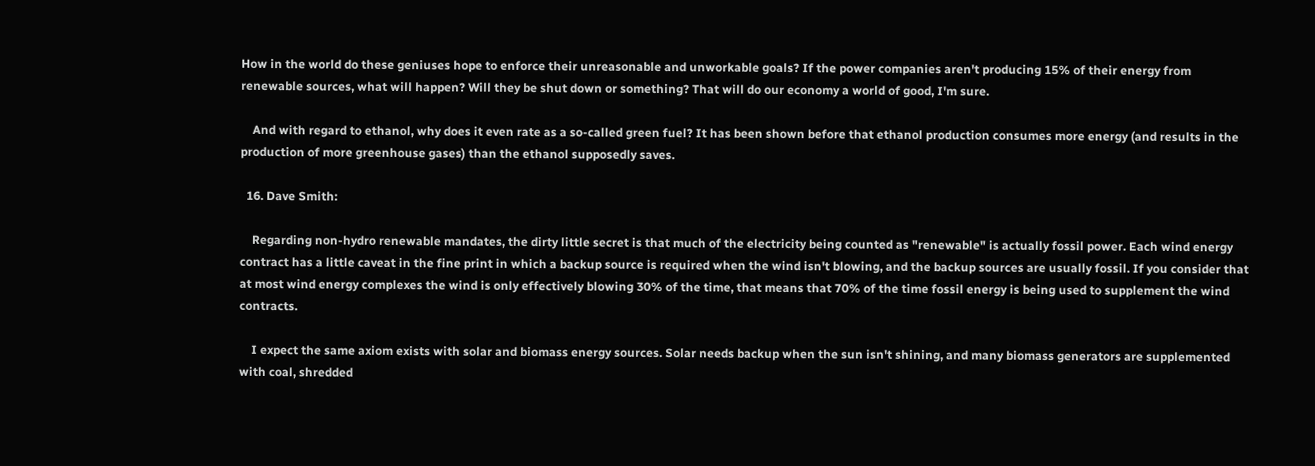How in the world do these geniuses hope to enforce their unreasonable and unworkable goals? If the power companies aren't producing 15% of their energy from renewable sources, what will happen? Will they be shut down or something? That will do our economy a world of good, I'm sure.

    And with regard to ethanol, why does it even rate as a so-called green fuel? It has been shown before that ethanol production consumes more energy (and results in the production of more greenhouse gases) than the ethanol supposedly saves.

  16. Dave Smith:

    Regarding non-hydro renewable mandates, the dirty little secret is that much of the electricity being counted as "renewable" is actually fossil power. Each wind energy contract has a little caveat in the fine print in which a backup source is required when the wind isn't blowing, and the backup sources are usually fossil. If you consider that at most wind energy complexes the wind is only effectively blowing 30% of the time, that means that 70% of the time fossil energy is being used to supplement the wind contracts.

    I expect the same axiom exists with solar and biomass energy sources. Solar needs backup when the sun isn't shining, and many biomass generators are supplemented with coal, shredded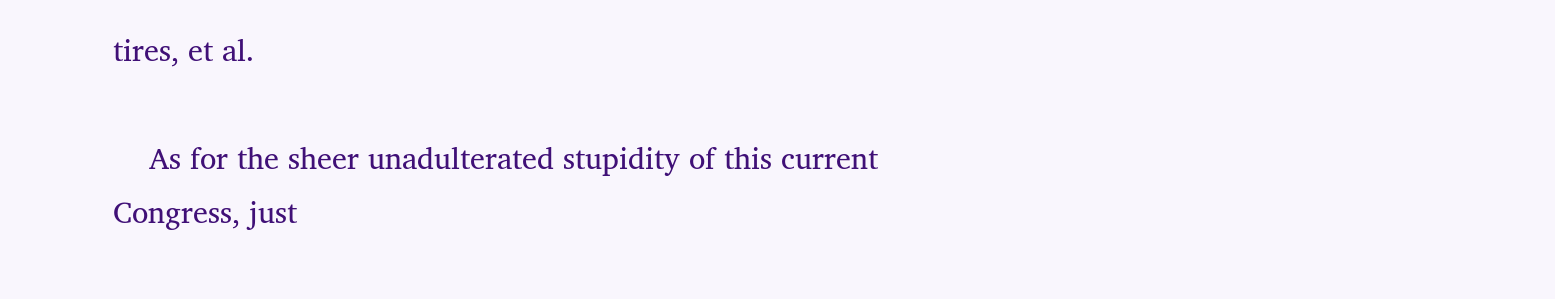tires, et al.

    As for the sheer unadulterated stupidity of this current Congress, just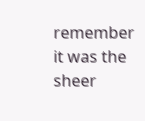remember it was the sheer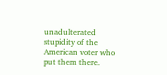unadulterated stupidity of the American voter who put them there.